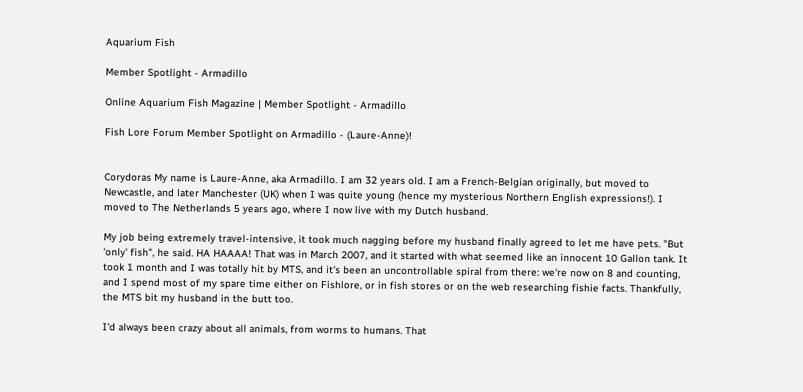Aquarium Fish

Member Spotlight - Armadillo

Online Aquarium Fish Magazine | Member Spotlight - Armadillo

Fish Lore Forum Member Spotlight on Armadillo - (Laure-Anne)!


Corydoras My name is Laure-Anne, aka Armadillo. I am 32 years old. I am a French-Belgian originally, but moved to Newcastle, and later Manchester (UK) when I was quite young (hence my mysterious Northern English expressions!). I moved to The Netherlands 5 years ago, where I now live with my Dutch husband.

My job being extremely travel-intensive, it took much nagging before my husband finally agreed to let me have pets. "But 'only' fish", he said. HA HAAAA! That was in March 2007, and it started with what seemed like an innocent 10 Gallon tank. It took 1 month and I was totally hit by MTS, and it's been an uncontrollable spiral from there: we're now on 8 and counting, and I spend most of my spare time either on Fishlore, or in fish stores or on the web researching fishie facts. Thankfully, the MTS bit my husband in the butt too.

I'd always been crazy about all animals, from worms to humans. That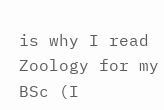is why I read Zoology for my BSc (I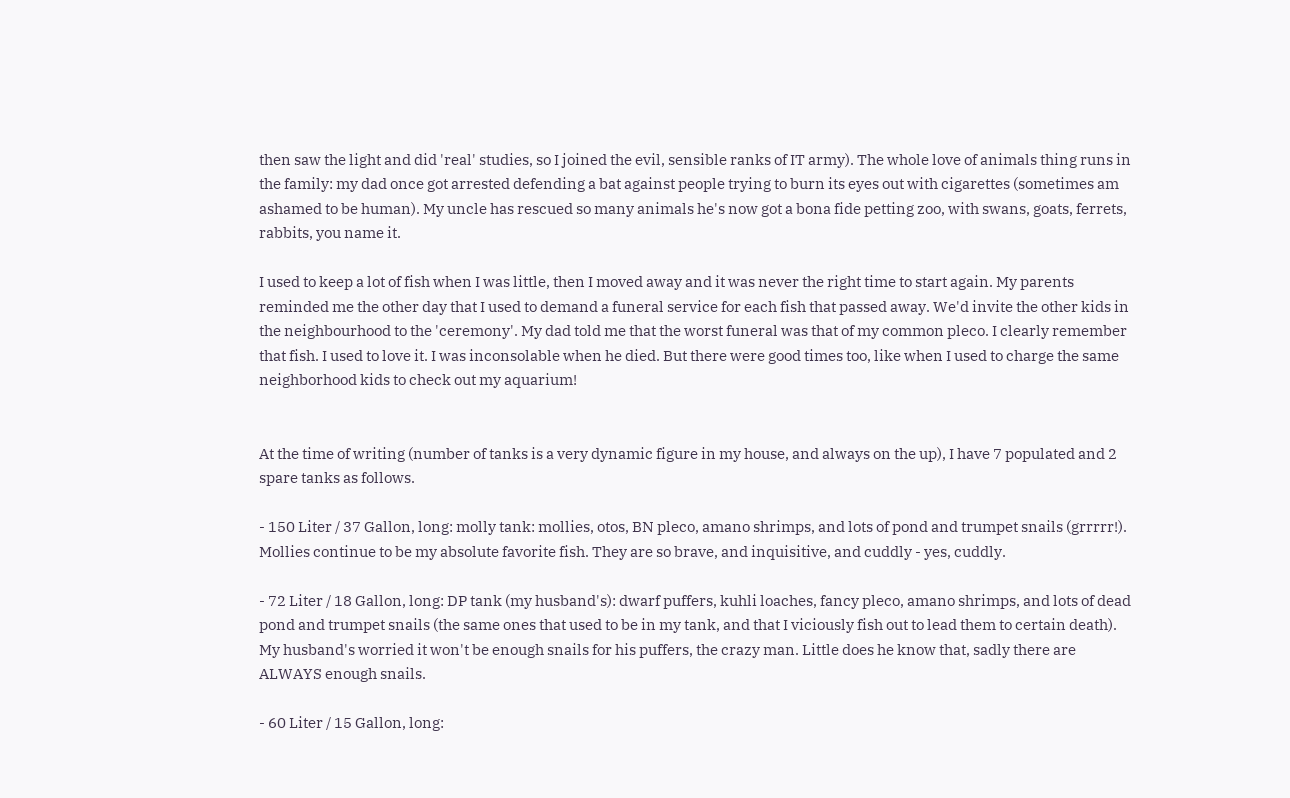then saw the light and did 'real' studies, so I joined the evil, sensible ranks of IT army). The whole love of animals thing runs in the family: my dad once got arrested defending a bat against people trying to burn its eyes out with cigarettes (sometimes am ashamed to be human). My uncle has rescued so many animals he's now got a bona fide petting zoo, with swans, goats, ferrets, rabbits, you name it.

I used to keep a lot of fish when I was little, then I moved away and it was never the right time to start again. My parents reminded me the other day that I used to demand a funeral service for each fish that passed away. We'd invite the other kids in the neighbourhood to the 'ceremony'. My dad told me that the worst funeral was that of my common pleco. I clearly remember that fish. I used to love it. I was inconsolable when he died. But there were good times too, like when I used to charge the same neighborhood kids to check out my aquarium!


At the time of writing (number of tanks is a very dynamic figure in my house, and always on the up), I have 7 populated and 2 spare tanks as follows.

- 150 Liter / 37 Gallon, long: molly tank: mollies, otos, BN pleco, amano shrimps, and lots of pond and trumpet snails (grrrrr!). Mollies continue to be my absolute favorite fish. They are so brave, and inquisitive, and cuddly - yes, cuddly.

- 72 Liter / 18 Gallon, long: DP tank (my husband's): dwarf puffers, kuhli loaches, fancy pleco, amano shrimps, and lots of dead pond and trumpet snails (the same ones that used to be in my tank, and that I viciously fish out to lead them to certain death). My husband's worried it won't be enough snails for his puffers, the crazy man. Little does he know that, sadly there are ALWAYS enough snails.

- 60 Liter / 15 Gallon, long: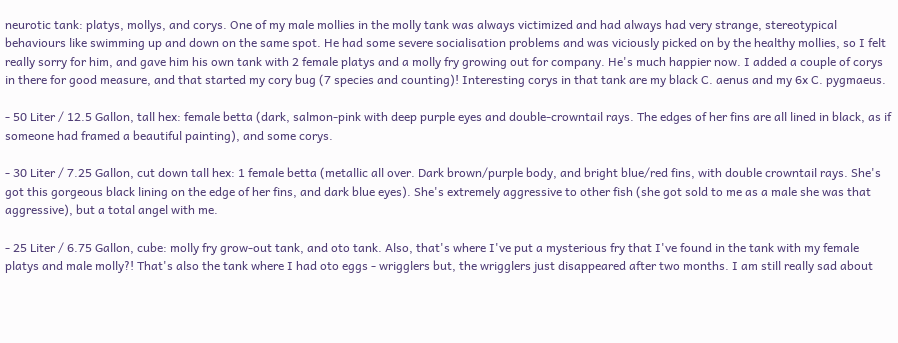neurotic tank: platys, mollys, and corys. One of my male mollies in the molly tank was always victimized and had always had very strange, stereotypical behaviours like swimming up and down on the same spot. He had some severe socialisation problems and was viciously picked on by the healthy mollies, so I felt really sorry for him, and gave him his own tank with 2 female platys and a molly fry growing out for company. He's much happier now. I added a couple of corys in there for good measure, and that started my cory bug (7 species and counting)! Interesting corys in that tank are my black C. aenus and my 6x C. pygmaeus.

- 50 Liter / 12.5 Gallon, tall hex: female betta (dark, salmon-pink with deep purple eyes and double-crowntail rays. The edges of her fins are all lined in black, as if someone had framed a beautiful painting), and some corys.

- 30 Liter / 7.25 Gallon, cut down tall hex: 1 female betta (metallic all over. Dark brown/purple body, and bright blue/red fins, with double crowntail rays. She's got this gorgeous black lining on the edge of her fins, and dark blue eyes). She's extremely aggressive to other fish (she got sold to me as a male she was that aggressive), but a total angel with me.

- 25 Liter / 6.75 Gallon, cube: molly fry grow-out tank, and oto tank. Also, that's where I've put a mysterious fry that I've found in the tank with my female platys and male molly?! That's also the tank where I had oto eggs - wrigglers but, the wrigglers just disappeared after two months. I am still really sad about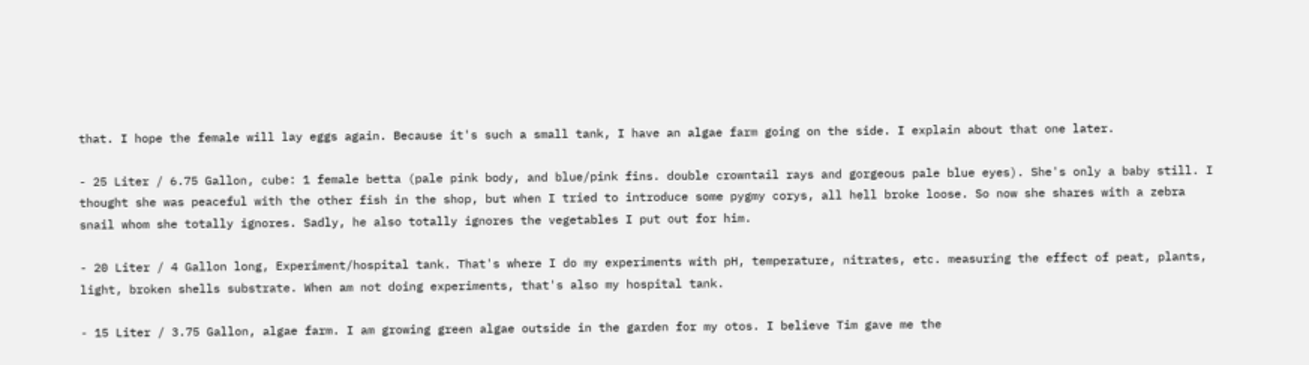that. I hope the female will lay eggs again. Because it's such a small tank, I have an algae farm going on the side. I explain about that one later.

- 25 Liter / 6.75 Gallon, cube: 1 female betta (pale pink body, and blue/pink fins. double crowntail rays and gorgeous pale blue eyes). She's only a baby still. I thought she was peaceful with the other fish in the shop, but when I tried to introduce some pygmy corys, all hell broke loose. So now she shares with a zebra snail whom she totally ignores. Sadly, he also totally ignores the vegetables I put out for him.

- 20 Liter / 4 Gallon long, Experiment/hospital tank. That's where I do my experiments with pH, temperature, nitrates, etc. measuring the effect of peat, plants, light, broken shells substrate. When am not doing experiments, that's also my hospital tank.

- 15 Liter / 3.75 Gallon, algae farm. I am growing green algae outside in the garden for my otos. I believe Tim gave me the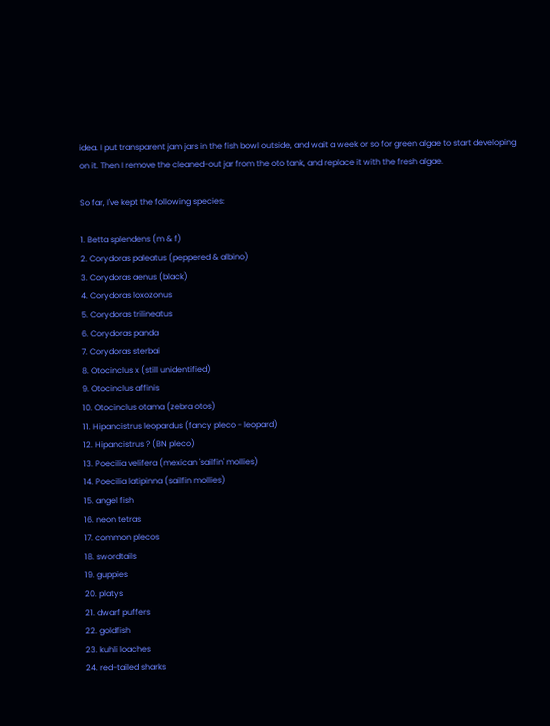idea. I put transparent jam jars in the fish bowl outside, and wait a week or so for green algae to start developing on it. Then I remove the cleaned-out jar from the oto tank, and replace it with the fresh algae.

So far, I've kept the following species:

1. Betta splendens (m & f)
2. Corydoras paleatus (peppered & albino)
3. Corydoras aenus (black)
4. Corydoras loxozonus
5. Corydoras trilineatus
6. Corydoras panda
7. Corydoras sterbai
8. Otocinclus x (still unidentified)
9. Otocinclus affinis
10. Otocinclus otama (zebra otos)
11. Hipancistrus leopardus (fancy pleco - leopard)
12. Hipancistrus ? (BN pleco)
13. Poecilia velifera (mexican 'sailfin' mollies)
14. Poecilia latipinna (sailfin mollies)
15. angel fish
16. neon tetras
17. common plecos
18. swordtails
19. guppies
20. platys
21. dwarf puffers
22. goldfish
23. kuhli loaches
24. red-tailed sharks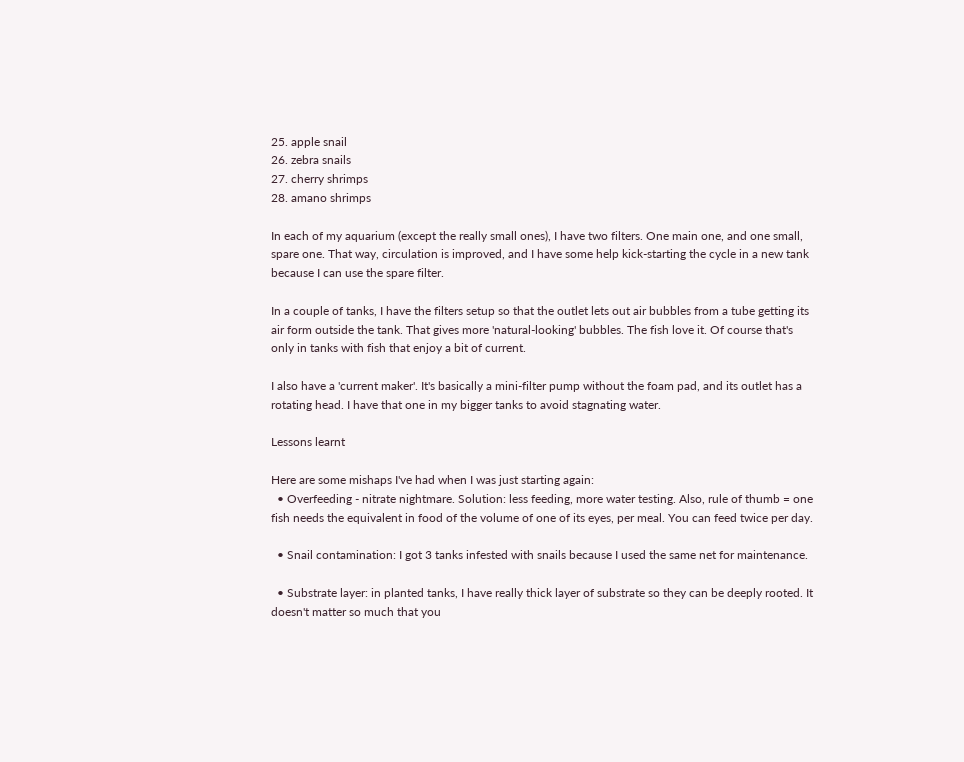25. apple snail
26. zebra snails
27. cherry shrimps
28. amano shrimps

In each of my aquarium (except the really small ones), I have two filters. One main one, and one small, spare one. That way, circulation is improved, and I have some help kick-starting the cycle in a new tank because I can use the spare filter.

In a couple of tanks, I have the filters setup so that the outlet lets out air bubbles from a tube getting its air form outside the tank. That gives more 'natural-looking' bubbles. The fish love it. Of course that's only in tanks with fish that enjoy a bit of current.

I also have a 'current maker'. It's basically a mini-filter pump without the foam pad, and its outlet has a rotating head. I have that one in my bigger tanks to avoid stagnating water.

Lessons learnt

Here are some mishaps I've had when I was just starting again:
  • Overfeeding - nitrate nightmare. Solution: less feeding, more water testing. Also, rule of thumb = one fish needs the equivalent in food of the volume of one of its eyes, per meal. You can feed twice per day.

  • Snail contamination: I got 3 tanks infested with snails because I used the same net for maintenance.

  • Substrate layer: in planted tanks, I have really thick layer of substrate so they can be deeply rooted. It doesn't matter so much that you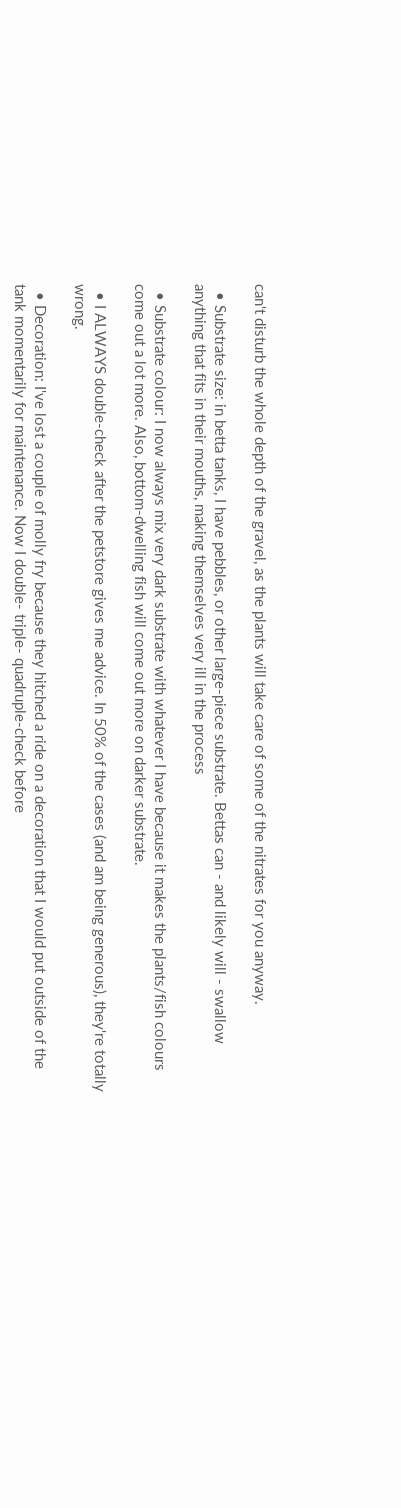can't disturb the whole depth of the gravel, as the plants will take care of some of the nitrates for you anyway.

  • Substrate size: in betta tanks, I have pebbles, or other large-piece substrate. Bettas can - and likely will - swallow anything that fits in their mouths, making themselves very ill in the process

  • Substrate colour: I now always mix very dark substrate with whatever I have because it makes the plants/fish colours come out a lot more. Also, bottom-dwelling fish will come out more on darker substrate.

  • I ALWAYS double-check after the petstore gives me advice. In 50% of the cases (and am being generous), they're totally wrong.

  • Decoration: I've lost a couple of molly fry because they hitched a ride on a decoration that I would put outside of the tank momentarily for maintenance. Now I double- triple- quadruple-check before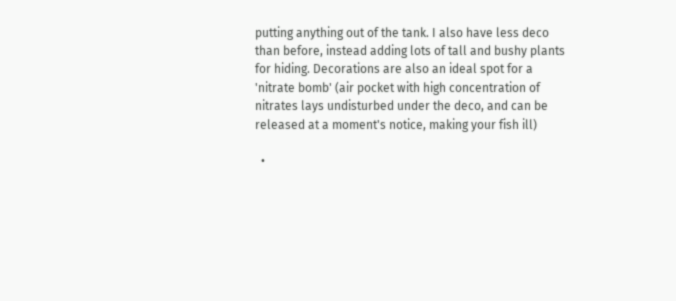putting anything out of the tank. I also have less deco than before, instead adding lots of tall and bushy plants for hiding. Decorations are also an ideal spot for a 'nitrate bomb' (air pocket with high concentration of nitrates lays undisturbed under the deco, and can be released at a moment's notice, making your fish ill)

  •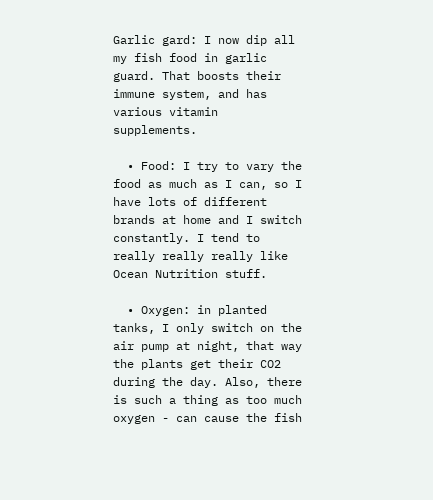Garlic gard: I now dip all my fish food in garlic guard. That boosts their immune system, and has various vitamin supplements.

  • Food: I try to vary the food as much as I can, so I have lots of different brands at home and I switch constantly. I tend to really really really like Ocean Nutrition stuff.

  • Oxygen: in planted tanks, I only switch on the air pump at night, that way the plants get their CO2 during the day. Also, there is such a thing as too much oxygen - can cause the fish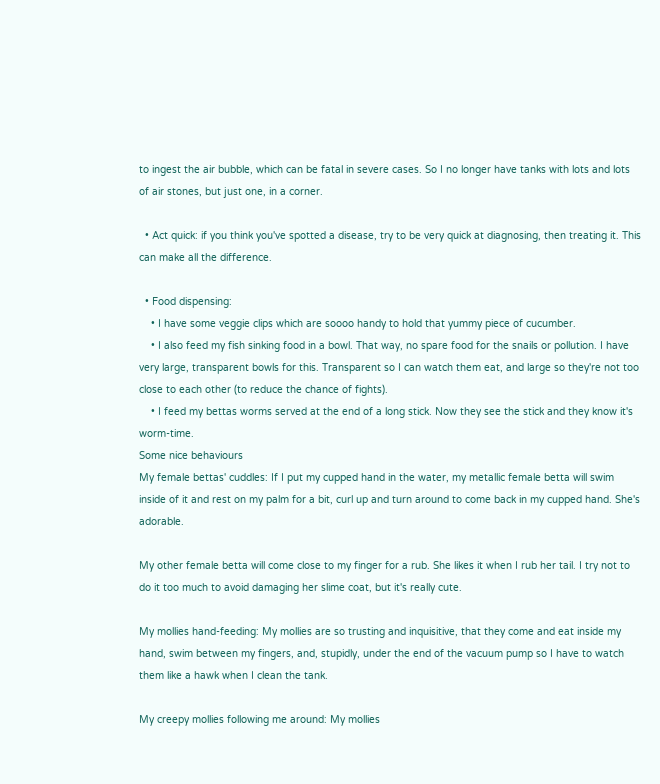to ingest the air bubble, which can be fatal in severe cases. So I no longer have tanks with lots and lots of air stones, but just one, in a corner.

  • Act quick: if you think you've spotted a disease, try to be very quick at diagnosing, then treating it. This can make all the difference.

  • Food dispensing:
    • I have some veggie clips which are soooo handy to hold that yummy piece of cucumber.
    • I also feed my fish sinking food in a bowl. That way, no spare food for the snails or pollution. I have very large, transparent bowls for this. Transparent so I can watch them eat, and large so they're not too close to each other (to reduce the chance of fights).
    • I feed my bettas worms served at the end of a long stick. Now they see the stick and they know it's worm-time.
Some nice behaviours
My female bettas' cuddles: If I put my cupped hand in the water, my metallic female betta will swim inside of it and rest on my palm for a bit, curl up and turn around to come back in my cupped hand. She's adorable.

My other female betta will come close to my finger for a rub. She likes it when I rub her tail. I try not to do it too much to avoid damaging her slime coat, but it's really cute.

My mollies hand-feeding: My mollies are so trusting and inquisitive, that they come and eat inside my hand, swim between my fingers, and, stupidly, under the end of the vacuum pump so I have to watch them like a hawk when I clean the tank.

My creepy mollies following me around: My mollies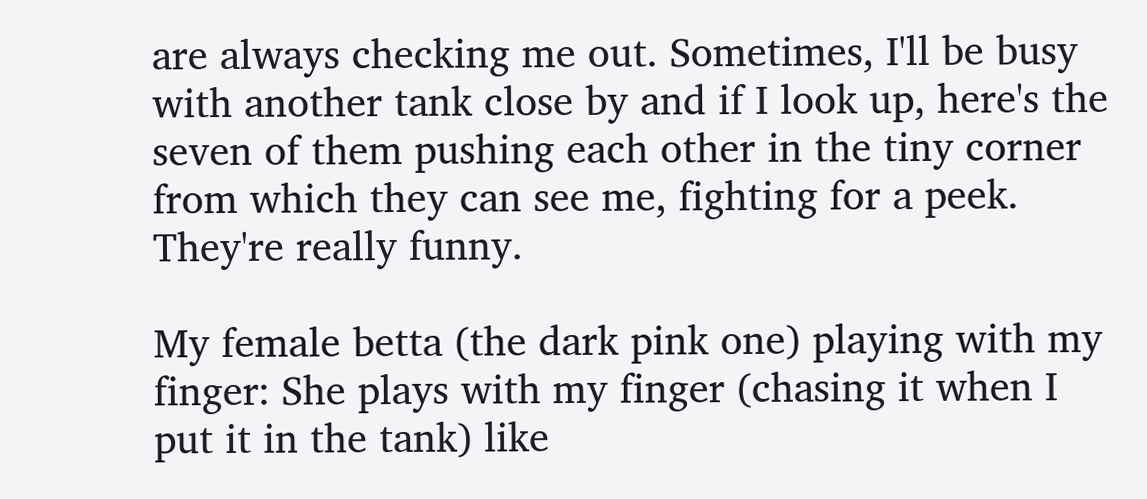are always checking me out. Sometimes, I'll be busy with another tank close by and if I look up, here's the seven of them pushing each other in the tiny corner from which they can see me, fighting for a peek. They're really funny.

My female betta (the dark pink one) playing with my finger: She plays with my finger (chasing it when I put it in the tank) like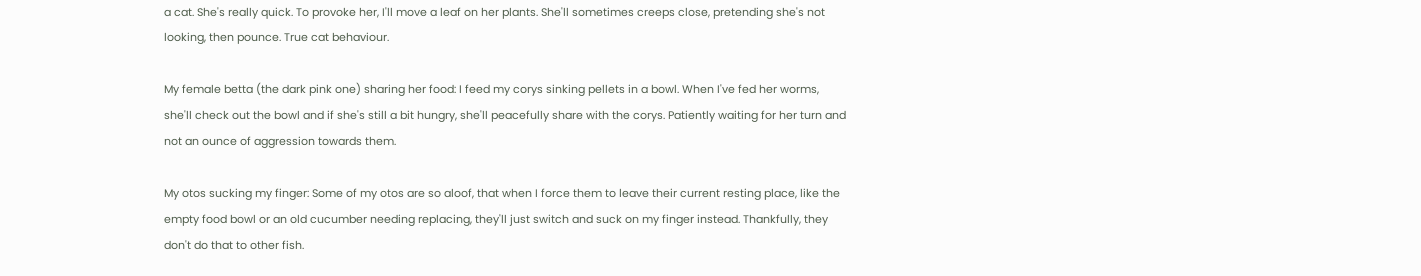a cat. She's really quick. To provoke her, I'll move a leaf on her plants. She'll sometimes creeps close, pretending she's not looking, then pounce. True cat behaviour.

My female betta (the dark pink one) sharing her food: I feed my corys sinking pellets in a bowl. When I've fed her worms, she'll check out the bowl and if she's still a bit hungry, she'll peacefully share with the corys. Patiently waiting for her turn and not an ounce of aggression towards them.

My otos sucking my finger: Some of my otos are so aloof, that when I force them to leave their current resting place, like the empty food bowl or an old cucumber needing replacing, they'll just switch and suck on my finger instead. Thankfully, they don't do that to other fish.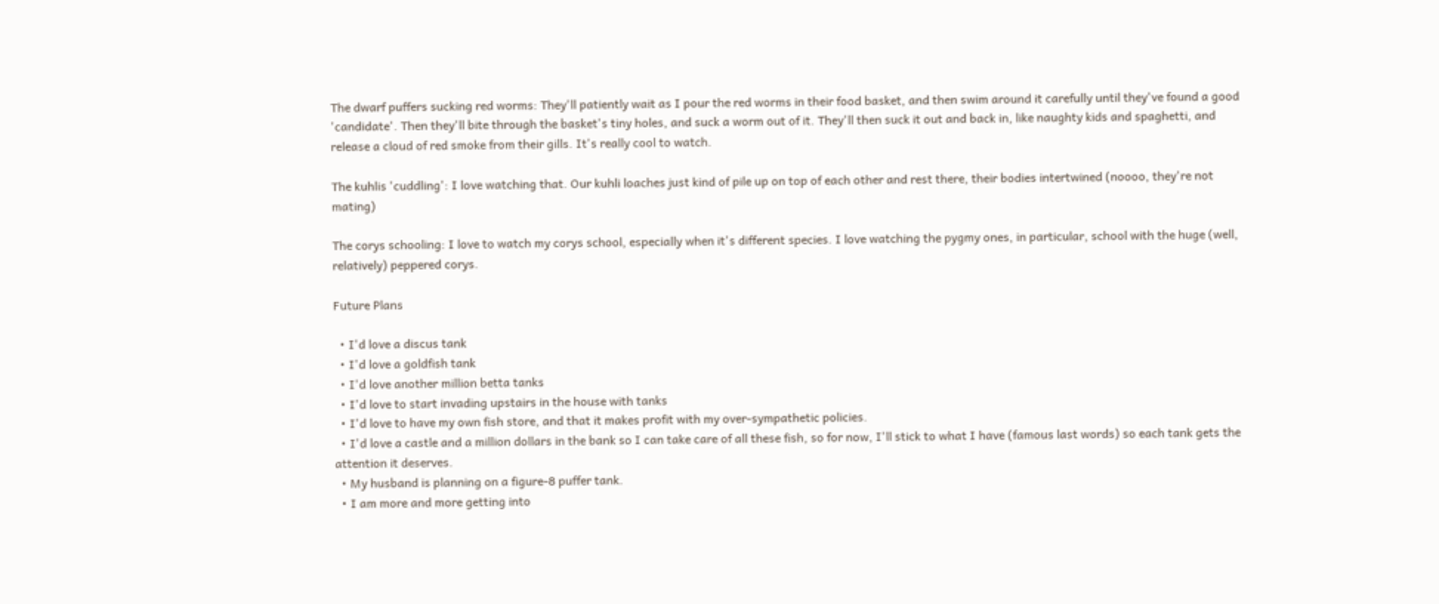The dwarf puffers sucking red worms: They'll patiently wait as I pour the red worms in their food basket, and then swim around it carefully until they've found a good 'candidate'. Then they'll bite through the basket's tiny holes, and suck a worm out of it. They'll then suck it out and back in, like naughty kids and spaghetti, and release a cloud of red smoke from their gills. It's really cool to watch.

The kuhlis 'cuddling': I love watching that. Our kuhli loaches just kind of pile up on top of each other and rest there, their bodies intertwined (noooo, they're not mating)

The corys schooling: I love to watch my corys school, especially when it's different species. I love watching the pygmy ones, in particular, school with the huge (well, relatively) peppered corys.

Future Plans

  • I'd love a discus tank
  • I'd love a goldfish tank
  • I'd love another million betta tanks
  • I'd love to start invading upstairs in the house with tanks
  • I'd love to have my own fish store, and that it makes profit with my over-sympathetic policies.
  • I'd love a castle and a million dollars in the bank so I can take care of all these fish, so for now, I'll stick to what I have (famous last words) so each tank gets the attention it deserves.
  • My husband is planning on a figure-8 puffer tank.
  • I am more and more getting into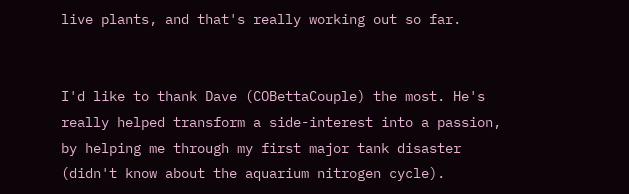live plants, and that's really working out so far.


I'd like to thank Dave (COBettaCouple) the most. He's really helped transform a side-interest into a passion, by helping me through my first major tank disaster (didn't know about the aquarium nitrogen cycle).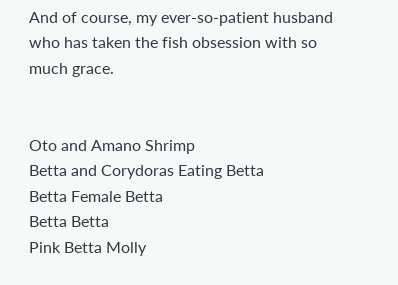And of course, my ever-so-patient husband who has taken the fish obsession with so much grace.


Oto and Amano Shrimp
Betta and Corydoras Eating Betta
Betta Female Betta
Betta Betta
Pink Betta Molly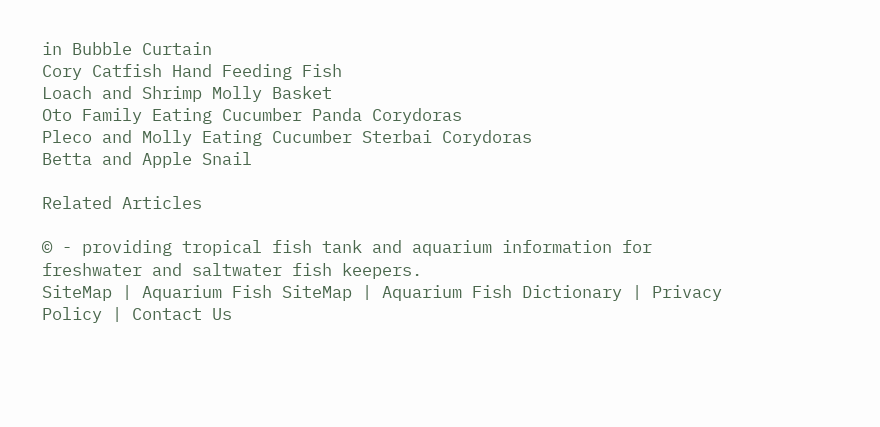in Bubble Curtain
Cory Catfish Hand Feeding Fish
Loach and Shrimp Molly Basket
Oto Family Eating Cucumber Panda Corydoras
Pleco and Molly Eating Cucumber Sterbai Corydoras
Betta and Apple Snail

Related Articles

© - providing tropical fish tank and aquarium information for freshwater and saltwater fish keepers.
SiteMap | Aquarium Fish SiteMap | Aquarium Fish Dictionary | Privacy Policy | Contact Us